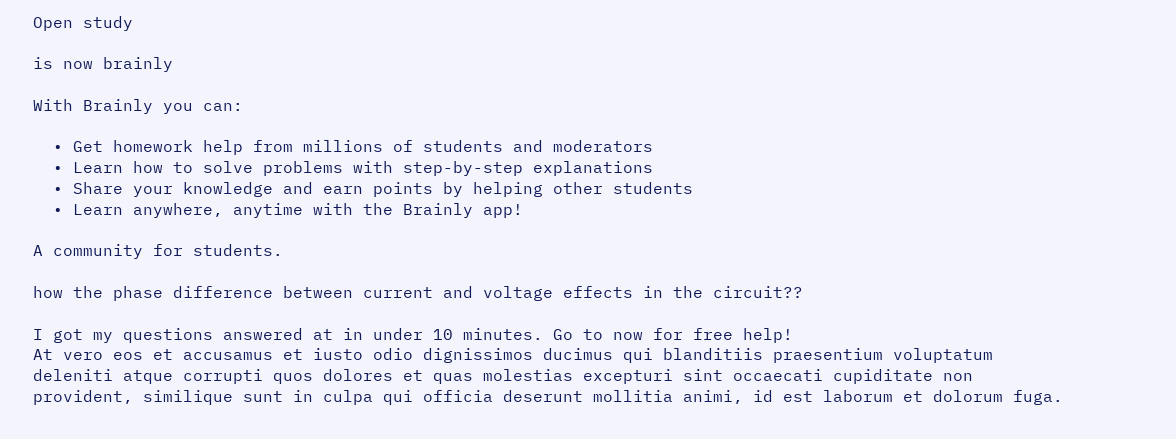Open study

is now brainly

With Brainly you can:

  • Get homework help from millions of students and moderators
  • Learn how to solve problems with step-by-step explanations
  • Share your knowledge and earn points by helping other students
  • Learn anywhere, anytime with the Brainly app!

A community for students.

how the phase difference between current and voltage effects in the circuit??

I got my questions answered at in under 10 minutes. Go to now for free help!
At vero eos et accusamus et iusto odio dignissimos ducimus qui blanditiis praesentium voluptatum deleniti atque corrupti quos dolores et quas molestias excepturi sint occaecati cupiditate non provident, similique sunt in culpa qui officia deserunt mollitia animi, id est laborum et dolorum fuga.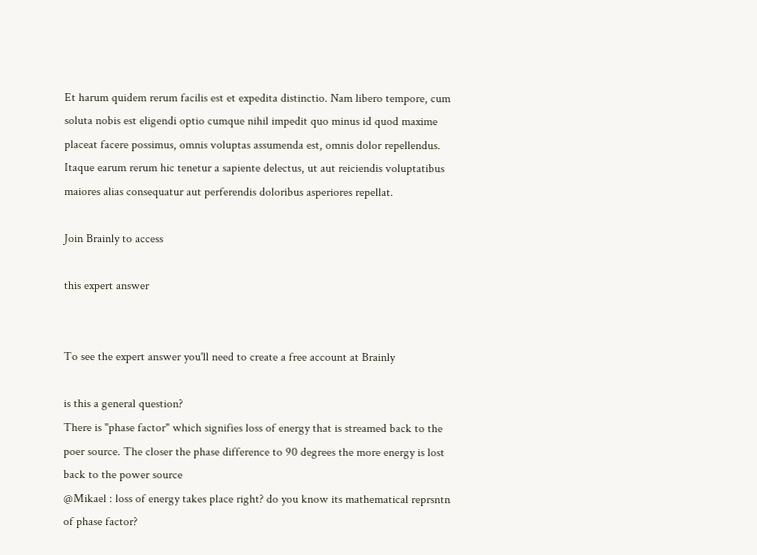Et harum quidem rerum facilis est et expedita distinctio. Nam libero tempore, cum soluta nobis est eligendi optio cumque nihil impedit quo minus id quod maxime placeat facere possimus, omnis voluptas assumenda est, omnis dolor repellendus. Itaque earum rerum hic tenetur a sapiente delectus, ut aut reiciendis voluptatibus maiores alias consequatur aut perferendis doloribus asperiores repellat.

Join Brainly to access

this expert answer


To see the expert answer you'll need to create a free account at Brainly

is this a general question?
There is "phase factor" which signifies loss of energy that is streamed back to the poer source. The closer the phase difference to 90 degrees the more energy is lost back to the power source
@Mikael : loss of energy takes place right? do you know its mathematical reprsntn of phase factor?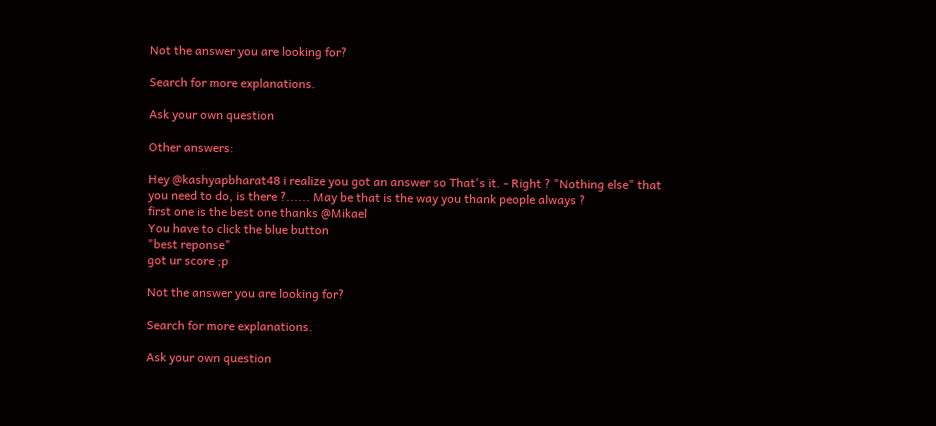Not the answer you are looking for?

Search for more explanations.

Ask your own question

Other answers:

Hey @kashyapbharat48 i realize you got an answer so That's it. - Right ? "Nothing else" that you need to do, is there ?...... May be that is the way you thank people always ?
first one is the best one thanks @Mikael
You have to click the blue button
"best reponse"
got ur score ;p

Not the answer you are looking for?

Search for more explanations.

Ask your own question